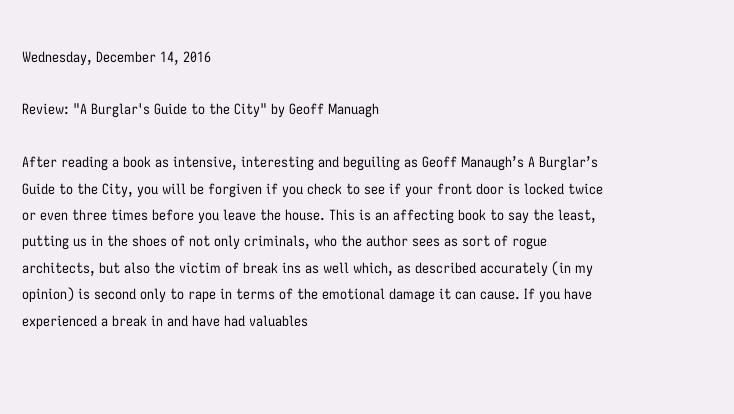Wednesday, December 14, 2016

Review: "A Burglar's Guide to the City" by Geoff Manuagh

After reading a book as intensive, interesting and beguiling as Geoff Manaugh’s A Burglar’s Guide to the City, you will be forgiven if you check to see if your front door is locked twice or even three times before you leave the house. This is an affecting book to say the least, putting us in the shoes of not only criminals, who the author sees as sort of rogue architects, but also the victim of break ins as well which, as described accurately (in my opinion) is second only to rape in terms of the emotional damage it can cause. If you have experienced a break in and have had valuables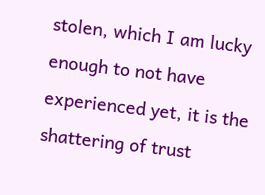stolen, which I am lucky enough to not have experienced yet, it is the shattering of trust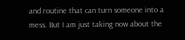and routine that can turn someone into a mess. But I am just taking now about the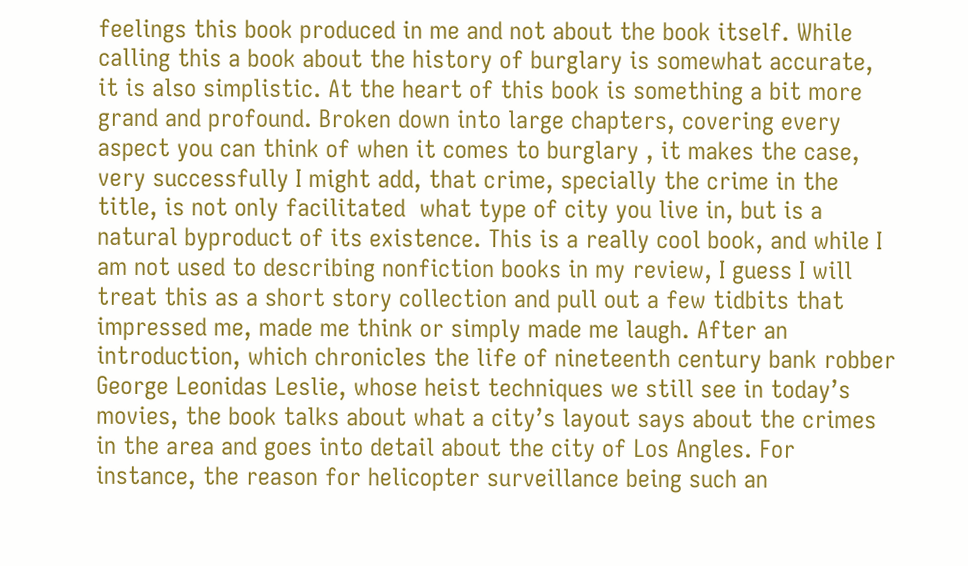feelings this book produced in me and not about the book itself. While calling this a book about the history of burglary is somewhat accurate, it is also simplistic. At the heart of this book is something a bit more grand and profound. Broken down into large chapters, covering every aspect you can think of when it comes to burglary , it makes the case, very successfully I might add, that crime, specially the crime in the title, is not only facilitated  what type of city you live in, but is a natural byproduct of its existence. This is a really cool book, and while I am not used to describing nonfiction books in my review, I guess I will treat this as a short story collection and pull out a few tidbits that impressed me, made me think or simply made me laugh. After an introduction, which chronicles the life of nineteenth century bank robber George Leonidas Leslie, whose heist techniques we still see in today’s movies, the book talks about what a city’s layout says about the crimes in the area and goes into detail about the city of Los Angles. For instance, the reason for helicopter surveillance being such an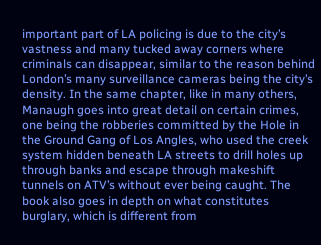important part of LA policing is due to the city’s vastness and many tucked away corners where criminals can disappear, similar to the reason behind London’s many surveillance cameras being the city’s density. In the same chapter, like in many others, Manaugh goes into great detail on certain crimes, one being the robberies committed by the Hole in the Ground Gang of Los Angles, who used the creek system hidden beneath LA streets to drill holes up through banks and escape through makeshift tunnels on ATV’s without ever being caught. The book also goes in depth on what constitutes burglary, which is different from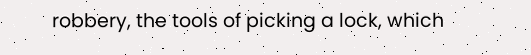robbery, the tools of picking a lock, which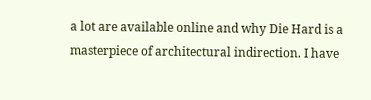a lot are available online and why Die Hard is a masterpiece of architectural indirection. I have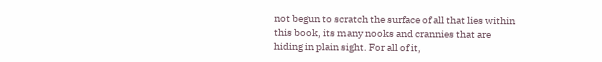not begun to scratch the surface of all that lies within this book, its many nooks and crannies that are hiding in plain sight. For all of it,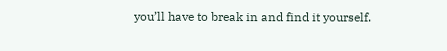you’ll have to break in and find it yourself.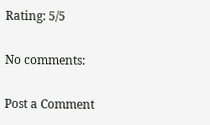Rating: 5/5

No comments:

Post a Comment